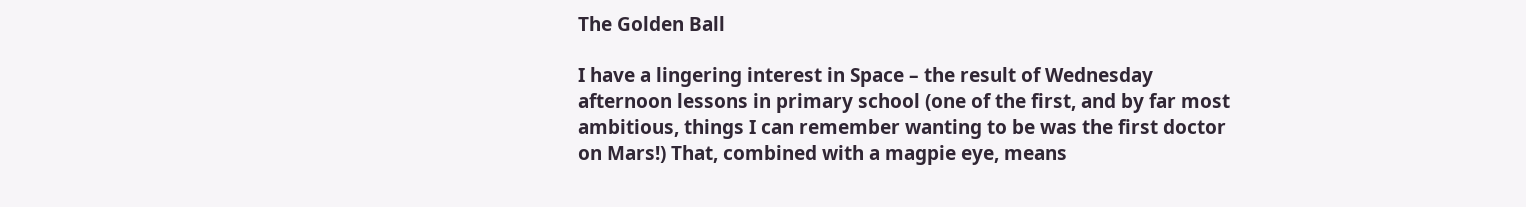The Golden Ball

I have a lingering interest in Space – the result of Wednesday afternoon lessons in primary school (one of the first, and by far most ambitious, things I can remember wanting to be was the first doctor on Mars!) That, combined with a magpie eye, means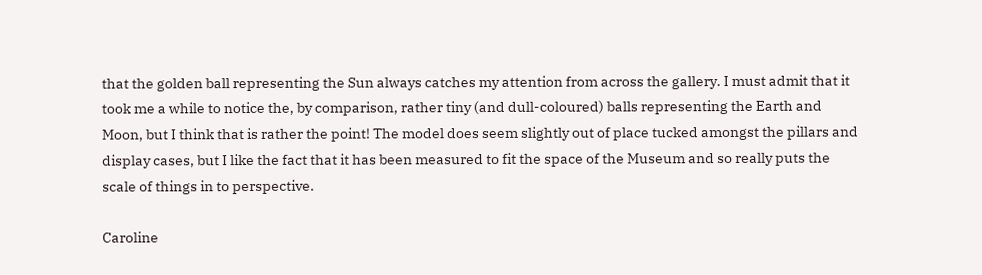that the golden ball representing the Sun always catches my attention from across the gallery. I must admit that it took me a while to notice the, by comparison, rather tiny (and dull-coloured) balls representing the Earth and Moon, but I think that is rather the point! The model does seem slightly out of place tucked amongst the pillars and display cases, but I like the fact that it has been measured to fit the space of the Museum and so really puts the scale of things in to perspective.

Caroline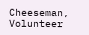Cheeseman, Volunteer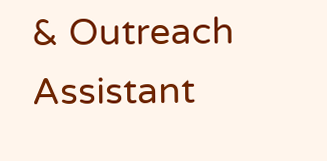& Outreach Assistant